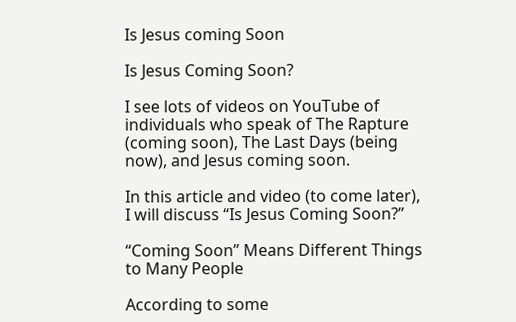Is Jesus coming Soon

Is Jesus Coming Soon?

I see lots of videos on YouTube of individuals who speak of The Rapture (coming soon), The Last Days (being now), and Jesus coming soon.

In this article and video (to come later), I will discuss “Is Jesus Coming Soon?”

“Coming Soon” Means Different Things to Many People

According to some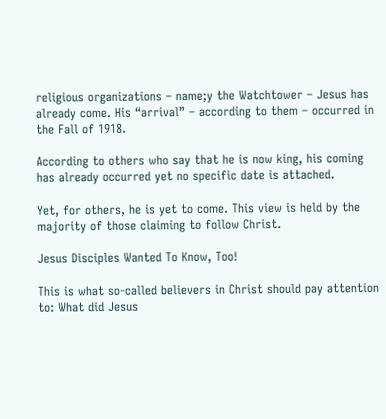religious organizations – name;y the Watchtower – Jesus has already come. His “arrival” – according to them – occurred in the Fall of 1918.

According to others who say that he is now king, his coming has already occurred yet no specific date is attached.

Yet, for others, he is yet to come. This view is held by the majority of those claiming to follow Christ.

Jesus Disciples Wanted To Know, Too!

This is what so-called believers in Christ should pay attention to: What did Jesus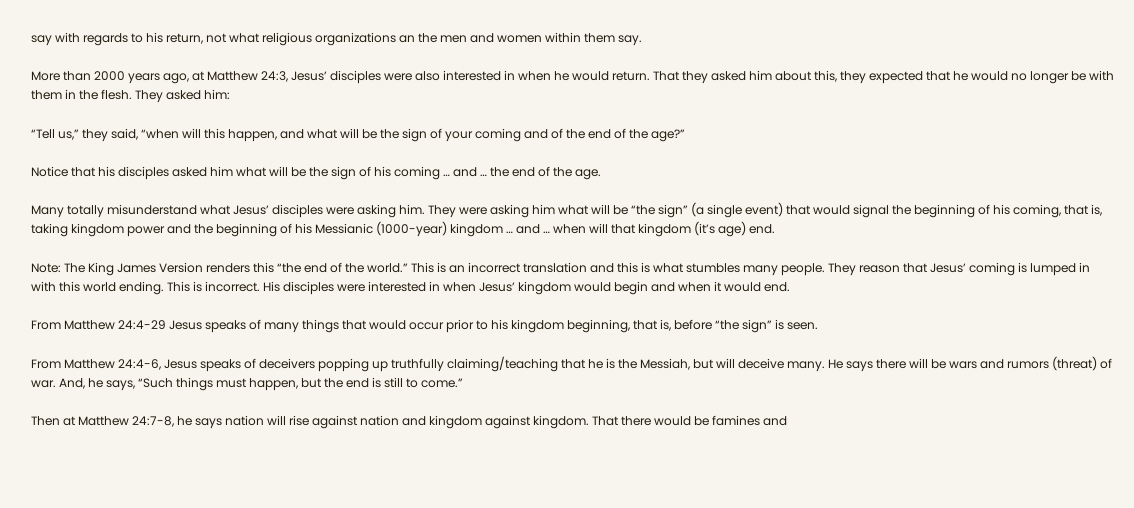say with regards to his return, not what religious organizations an the men and women within them say.

More than 2000 years ago, at Matthew 24:3, Jesus’ disciples were also interested in when he would return. That they asked him about this, they expected that he would no longer be with them in the flesh. They asked him:

“Tell us,” they said, “when will this happen, and what will be the sign of your coming and of the end of the age?”

Notice that his disciples asked him what will be the sign of his coming … and … the end of the age.

Many totally misunderstand what Jesus’ disciples were asking him. They were asking him what will be “the sign” (a single event) that would signal the beginning of his coming, that is, taking kingdom power and the beginning of his Messianic (1000-year) kingdom … and … when will that kingdom (it’s age) end.

Note: The King James Version renders this “the end of the world.” This is an incorrect translation and this is what stumbles many people. They reason that Jesus’ coming is lumped in with this world ending. This is incorrect. His disciples were interested in when Jesus’ kingdom would begin and when it would end.

From Matthew 24:4-29 Jesus speaks of many things that would occur prior to his kingdom beginning, that is, before “the sign” is seen.

From Matthew 24:4-6, Jesus speaks of deceivers popping up truthfully claiming/teaching that he is the Messiah, but will deceive many. He says there will be wars and rumors (threat) of war. And, he says, “Such things must happen, but the end is still to come.”

Then at Matthew 24:7-8, he says nation will rise against nation and kingdom against kingdom. That there would be famines and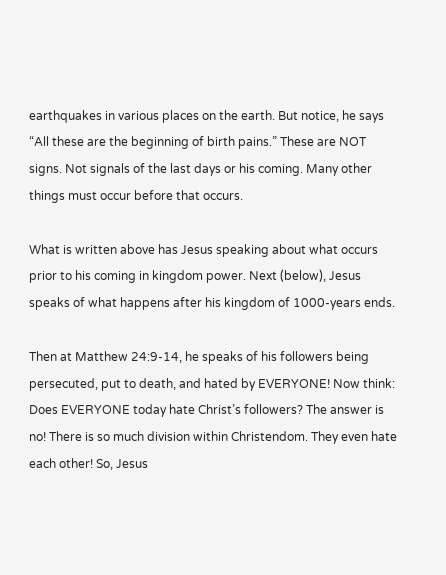earthquakes in various places on the earth. But notice, he says “All these are the beginning of birth pains.” These are NOT signs. Not signals of the last days or his coming. Many other things must occur before that occurs.

What is written above has Jesus speaking about what occurs prior to his coming in kingdom power. Next (below), Jesus speaks of what happens after his kingdom of 1000-years ends.

Then at Matthew 24:9-14, he speaks of his followers being persecuted, put to death, and hated by EVERYONE! Now think: Does EVERYONE today hate Christ’s followers? The answer is no! There is so much division within Christendom. They even hate each other! So, Jesus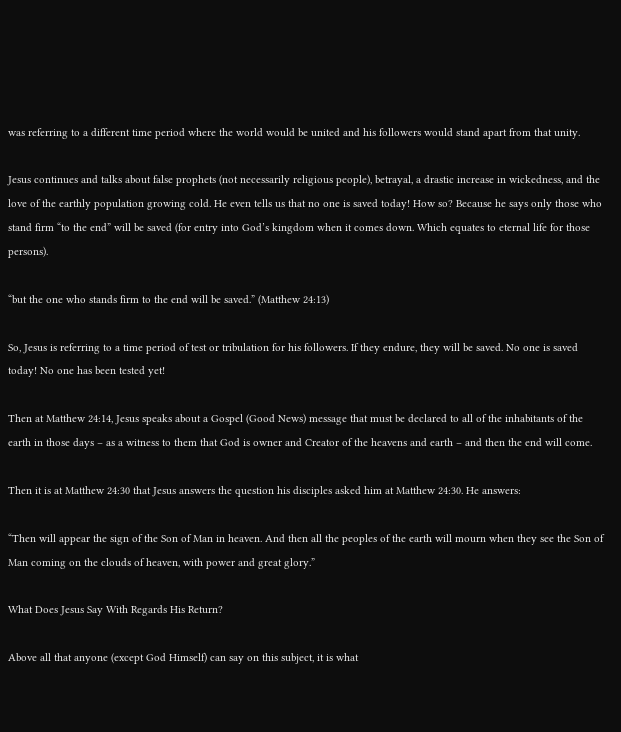was referring to a different time period where the world would be united and his followers would stand apart from that unity.

Jesus continues and talks about false prophets (not necessarily religious people), betrayal, a drastic increase in wickedness, and the love of the earthly population growing cold. He even tells us that no one is saved today! How so? Because he says only those who stand firm “to the end” will be saved (for entry into God’s kingdom when it comes down. Which equates to eternal life for those persons).

“but the one who stands firm to the end will be saved.” (Matthew 24:13)

So, Jesus is referring to a time period of test or tribulation for his followers. If they endure, they will be saved. No one is saved today! No one has been tested yet!

Then at Matthew 24:14, Jesus speaks about a Gospel (Good News) message that must be declared to all of the inhabitants of the earth in those days – as a witness to them that God is owner and Creator of the heavens and earth – and then the end will come.

Then it is at Matthew 24:30 that Jesus answers the question his disciples asked him at Matthew 24:30. He answers:

“Then will appear the sign of the Son of Man in heaven. And then all the peoples of the earth will mourn when they see the Son of Man coming on the clouds of heaven, with power and great glory.”

What Does Jesus Say With Regards His Return?

Above all that anyone (except God Himself) can say on this subject, it is what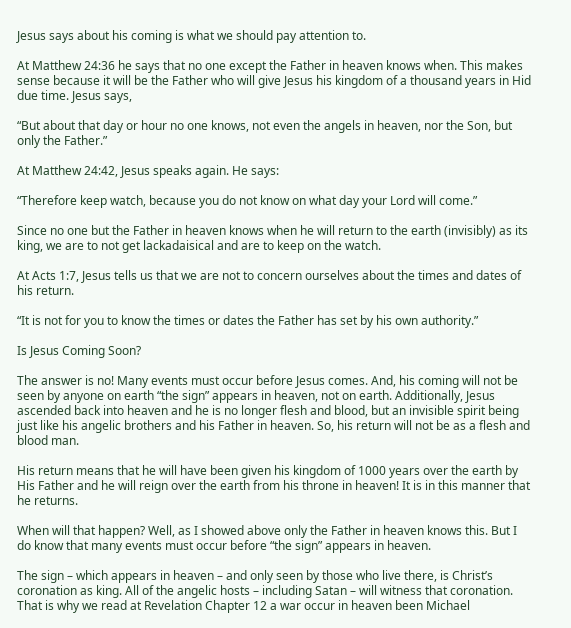Jesus says about his coming is what we should pay attention to.

At Matthew 24:36 he says that no one except the Father in heaven knows when. This makes sense because it will be the Father who will give Jesus his kingdom of a thousand years in Hid due time. Jesus says,

“But about that day or hour no one knows, not even the angels in heaven, nor the Son, but only the Father.”

At Matthew 24:42, Jesus speaks again. He says:

“Therefore keep watch, because you do not know on what day your Lord will come.”

Since no one but the Father in heaven knows when he will return to the earth (invisibly) as its king, we are to not get lackadaisical and are to keep on the watch.

At Acts 1:7, Jesus tells us that we are not to concern ourselves about the times and dates of his return.

“It is not for you to know the times or dates the Father has set by his own authority.”

Is Jesus Coming Soon?

The answer is no! Many events must occur before Jesus comes. And, his coming will not be seen by anyone on earth “the sign” appears in heaven, not on earth. Additionally, Jesus ascended back into heaven and he is no longer flesh and blood, but an invisible spirit being just like his angelic brothers and his Father in heaven. So, his return will not be as a flesh and blood man.

His return means that he will have been given his kingdom of 1000 years over the earth by His Father and he will reign over the earth from his throne in heaven! It is in this manner that he returns.

When will that happen? Well, as I showed above only the Father in heaven knows this. But I do know that many events must occur before “the sign” appears in heaven.

The sign – which appears in heaven – and only seen by those who live there, is Christ’s coronation as king. All of the angelic hosts – including Satan – will witness that coronation. That is why we read at Revelation Chapter 12 a war occur in heaven been Michael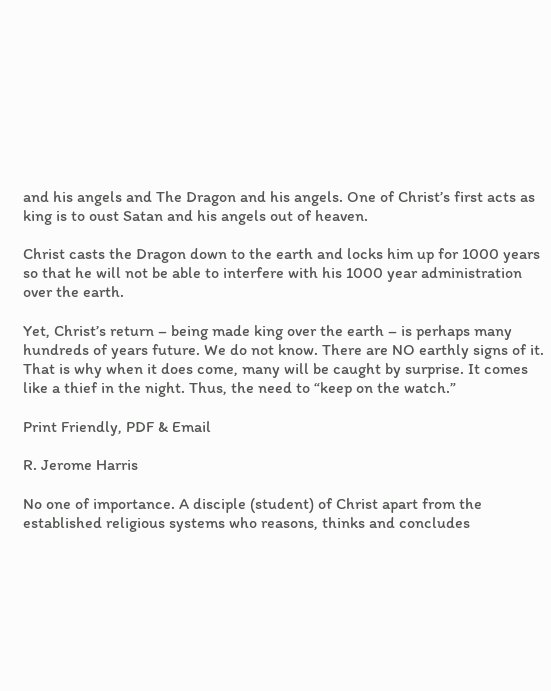and his angels and The Dragon and his angels. One of Christ’s first acts as king is to oust Satan and his angels out of heaven.

Christ casts the Dragon down to the earth and locks him up for 1000 years so that he will not be able to interfere with his 1000 year administration over the earth.

Yet, Christ’s return – being made king over the earth – is perhaps many hundreds of years future. We do not know. There are NO earthly signs of it. That is why when it does come, many will be caught by surprise. It comes like a thief in the night. Thus, the need to “keep on the watch.”

Print Friendly, PDF & Email

R. Jerome Harris

No one of importance. A disciple (student) of Christ apart from the established religious systems who reasons, thinks and concludes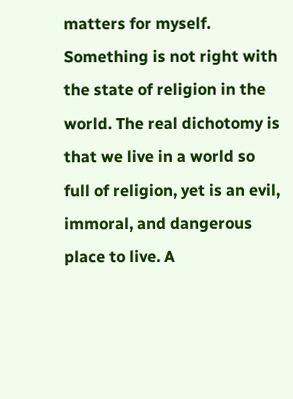matters for myself. Something is not right with the state of religion in the world. The real dichotomy is that we live in a world so full of religion, yet is an evil, immoral, and dangerous place to live. A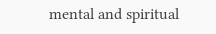mental and spiritual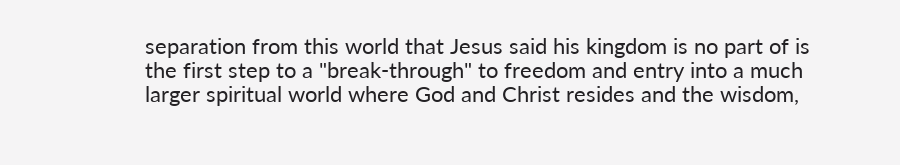separation from this world that Jesus said his kingdom is no part of is the first step to a "break-through" to freedom and entry into a much larger spiritual world where God and Christ resides and the wisdom,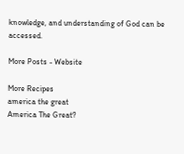knowledge, and understanding of God can be accessed.

More Posts - Website

More Recipes
america the great
America The Great?